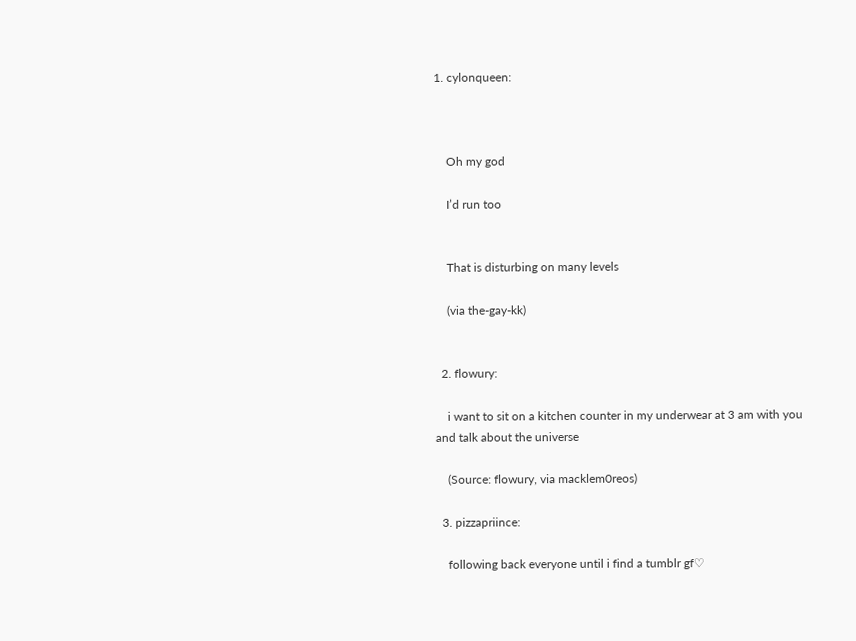1. cylonqueen:



    Oh my god

    I’d run too


    That is disturbing on many levels

    (via the-gay-kk)


  2. flowury:

    i want to sit on a kitchen counter in my underwear at 3 am with you and talk about the universe

    (Source: flowury, via macklem0reos)

  3. pizzapriince:

    following back everyone until i find a tumblr gf♡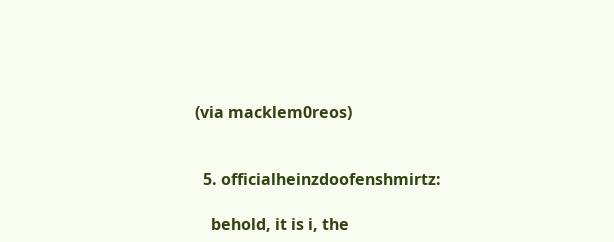(via macklem0reos)


  5. officialheinzdoofenshmirtz:

    behold, it is i, the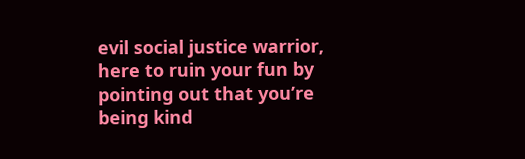evil social justice warrior, here to ruin your fun by pointing out that you’re being kind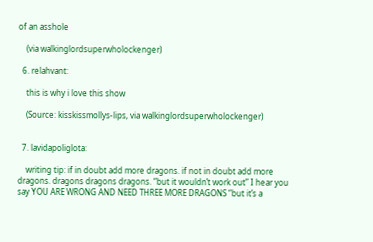of an asshole

    (via walkinglordsuperwholockenger)

  6. relahvant:

    this is why i love this show

    (Source: kisskissmollys-lips, via walkinglordsuperwholockenger)


  7. lavidapoliglota:

    writing tip: if in doubt add more dragons. if not in doubt add more dragons. dragons dragons dragons. “but it wouldn’t work out” I hear you say YOU ARE WRONG AND NEED THREE MORE DRAGONS “but it’s a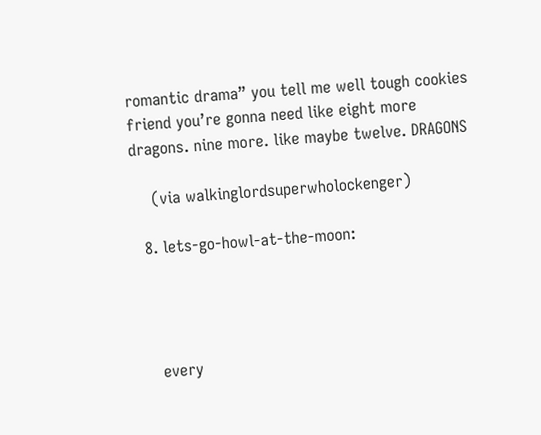romantic drama” you tell me well tough cookies friend you’re gonna need like eight more dragons. nine more. like maybe twelve. DRAGONS

    (via walkinglordsuperwholockenger)

  8. lets-go-howl-at-the-moon:




    every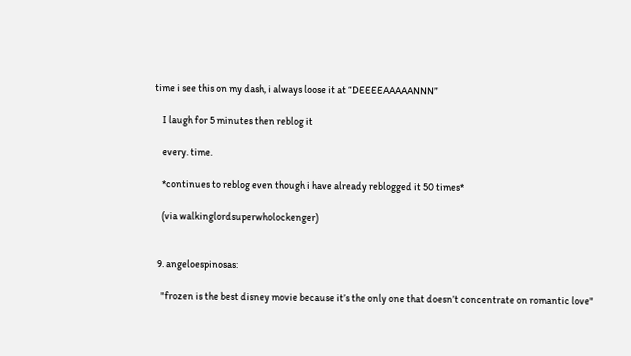time i see this on my dash, i always loose it at “DEEEEAAAAANNN”

    I laugh for 5 minutes then reblog it

    every. time.

    *continues to reblog even though i have already reblogged it 50 times*

    (via walkinglordsuperwholockenger)


  9. angeloespinosas:

    "frozen is the best disney movie because it’s the only one that doesn’t concentrate on romantic love"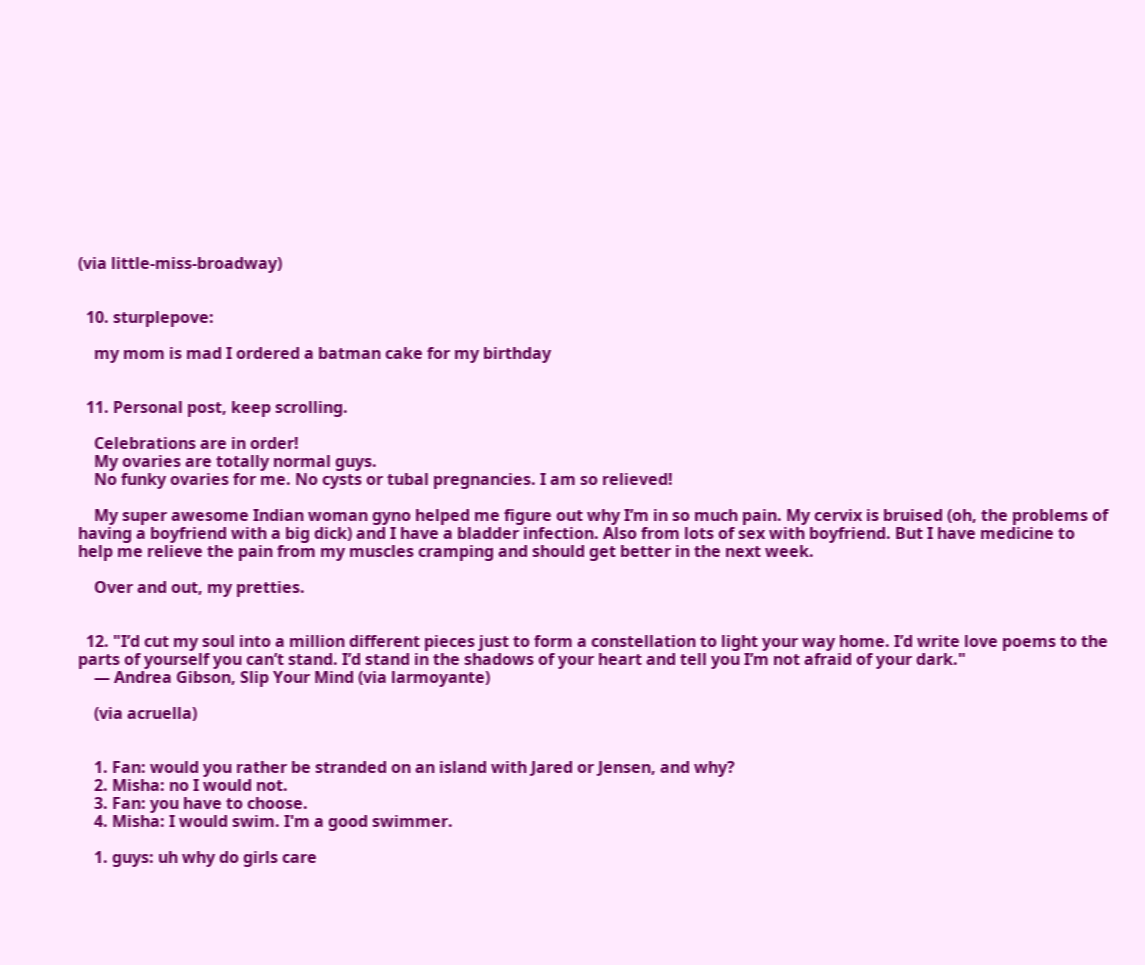(via little-miss-broadway)


  10. sturplepove:

    my mom is mad I ordered a batman cake for my birthday


  11. Personal post, keep scrolling.

    Celebrations are in order!
    My ovaries are totally normal guys.
    No funky ovaries for me. No cysts or tubal pregnancies. I am so relieved!

    My super awesome Indian woman gyno helped me figure out why I’m in so much pain. My cervix is bruised (oh, the problems of having a boyfriend with a big dick) and I have a bladder infection. Also from lots of sex with boyfriend. But I have medicine to help me relieve the pain from my muscles cramping and should get better in the next week.

    Over and out, my pretties.


  12. "I’d cut my soul into a million different pieces just to form a constellation to light your way home. I’d write love poems to the parts of yourself you can’t stand. I’d stand in the shadows of your heart and tell you I’m not afraid of your dark."
    — Andrea Gibson, Slip Your Mind (via larmoyante)

    (via acruella)


    1. Fan: would you rather be stranded on an island with Jared or Jensen, and why?
    2. Misha: no I would not.
    3. Fan: you have to choose.
    4. Misha: I would swim. I'm a good swimmer.

    1. guys: uh why do girls care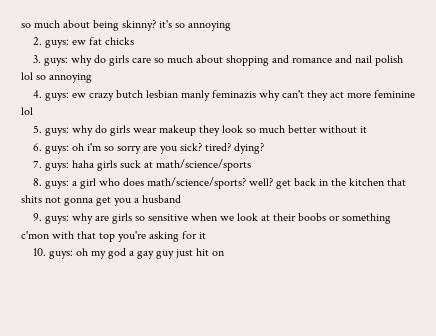so much about being skinny? it's so annoying
    2. guys: ew fat chicks
    3. guys: why do girls care so much about shopping and romance and nail polish lol so annoying
    4. guys: ew crazy butch lesbian manly feminazis why can't they act more feminine lol
    5. guys: why do girls wear makeup they look so much better without it
    6. guys: oh i'm so sorry are you sick? tired? dying?
    7. guys: haha girls suck at math/science/sports
    8. guys: a girl who does math/science/sports? well? get back in the kitchen that shits not gonna get you a husband
    9. guys: why are girls so sensitive when we look at their boobs or something c'mon with that top you're asking for it
    10. guys: oh my god a gay guy just hit on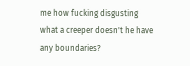me how fucking disgusting what a creeper doesn't he have any boundaries?